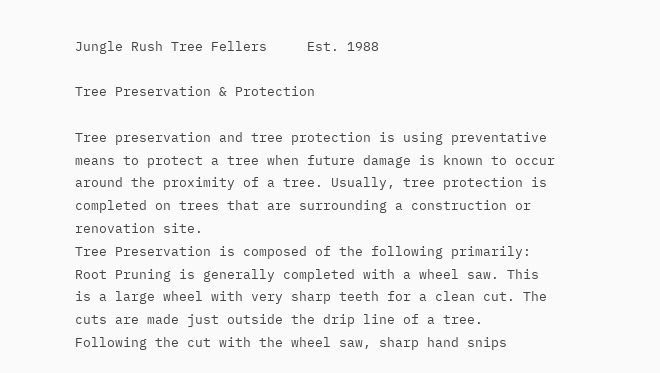Jungle Rush Tree Fellers     Est. 1988

Tree Preservation & Protection

Tree preservation and tree protection is using preventative means to protect a tree when future damage is known to occur around the proximity of a tree. Usually, tree protection is completed on trees that are surrounding a construction or renovation site.
Tree Preservation is composed of the following primarily: Root Pruning is generally completed with a wheel saw. This is a large wheel with very sharp teeth for a clean cut. The cuts are made just outside the drip line of a tree. Following the cut with the wheel saw, sharp hand snips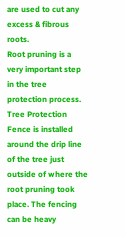are used to cut any excess & fibrous roots.
Root pruning is a very important step in the tree protection process. Tree Protection Fence is installed around the drip line of the tree just outside of where the root pruning took place. The fencing can be heavy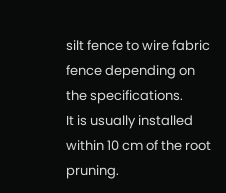silt fence to wire fabric fence depending on the specifications.
It is usually installed within 10 cm of the root pruning.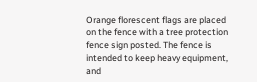Orange florescent flags are placed on the fence with a tree protection fence sign posted. The fence is intended to keep heavy equipment, and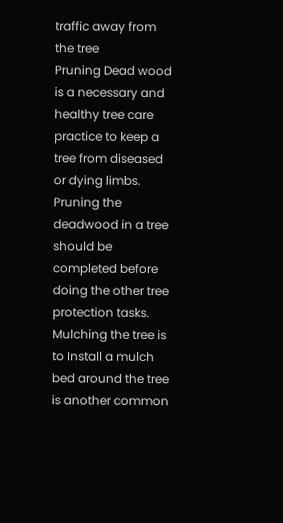traffic away from the tree
Pruning Dead wood is a necessary and healthy tree care practice to keep a tree from diseased or dying limbs. Pruning the deadwood in a tree should be completed before doing the other tree protection tasks.
Mulching the tree is to Install a mulch bed around the tree is another common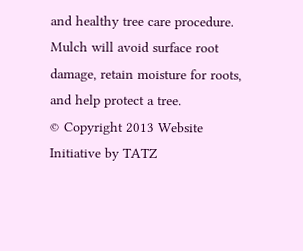and healthy tree care procedure. Mulch will avoid surface root damage, retain moisture for roots, and help protect a tree.
© Copyright 2013 Website Initiative by TATZ